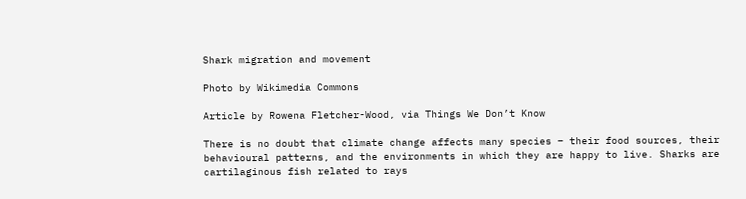Shark migration and movement

Photo by Wikimedia Commons

Article by Rowena Fletcher-Wood, via Things We Don’t Know

There is no doubt that climate change affects many species – their food sources, their behavioural patterns, and the environments in which they are happy to live. Sharks are cartilaginous fish related to rays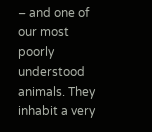– and one of our most poorly understood animals. They inhabit a very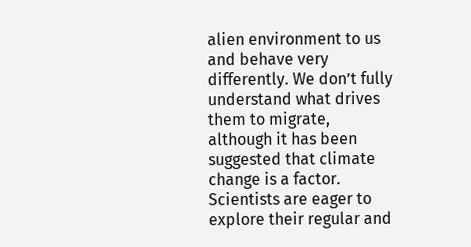alien environment to us and behave very differently. We don’t fully understand what drives them to migrate, although it has been suggested that climate change is a factor. Scientists are eager to explore their regular and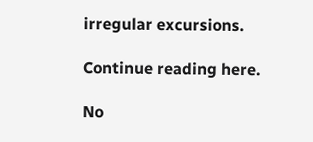irregular excursions.

Continue reading here.

No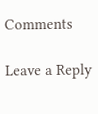Comments

Leave a Reply